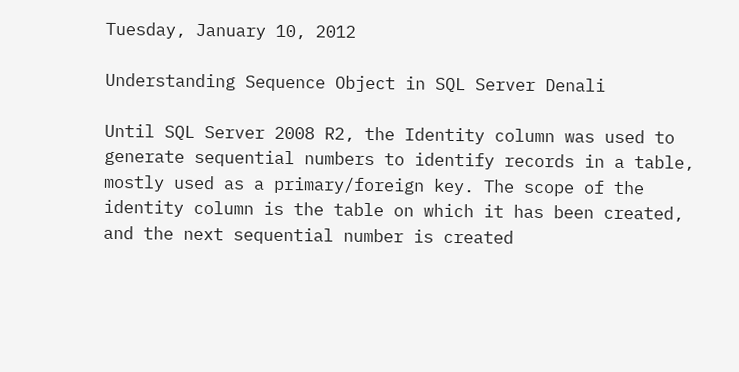Tuesday, January 10, 2012

Understanding Sequence Object in SQL Server Denali

Until SQL Server 2008 R2, the Identity column was used to generate sequential numbers to identify records in a table, mostly used as a primary/foreign key. The scope of the identity column is the table on which it has been created, and the next sequential number is created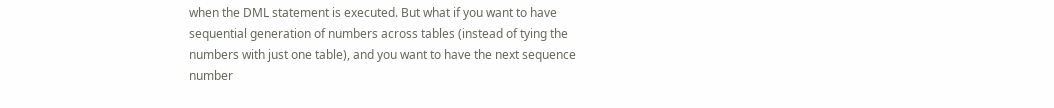when the DML statement is executed. But what if you want to have sequential generation of numbers across tables (instead of tying the numbers with just one table), and you want to have the next sequence number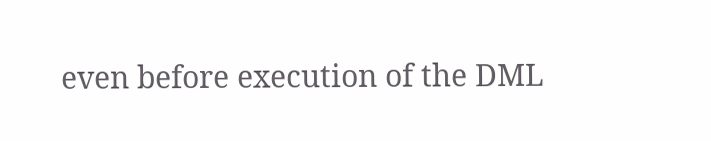even before execution of the DML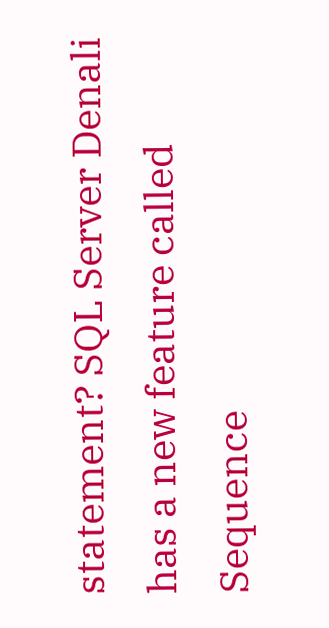statement? SQL Server Denali has a new feature called Sequence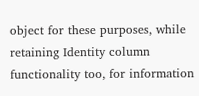object for these purposes, while retaining Identity column functionality too, for information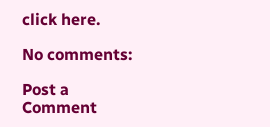click here.

No comments:

Post a Comment